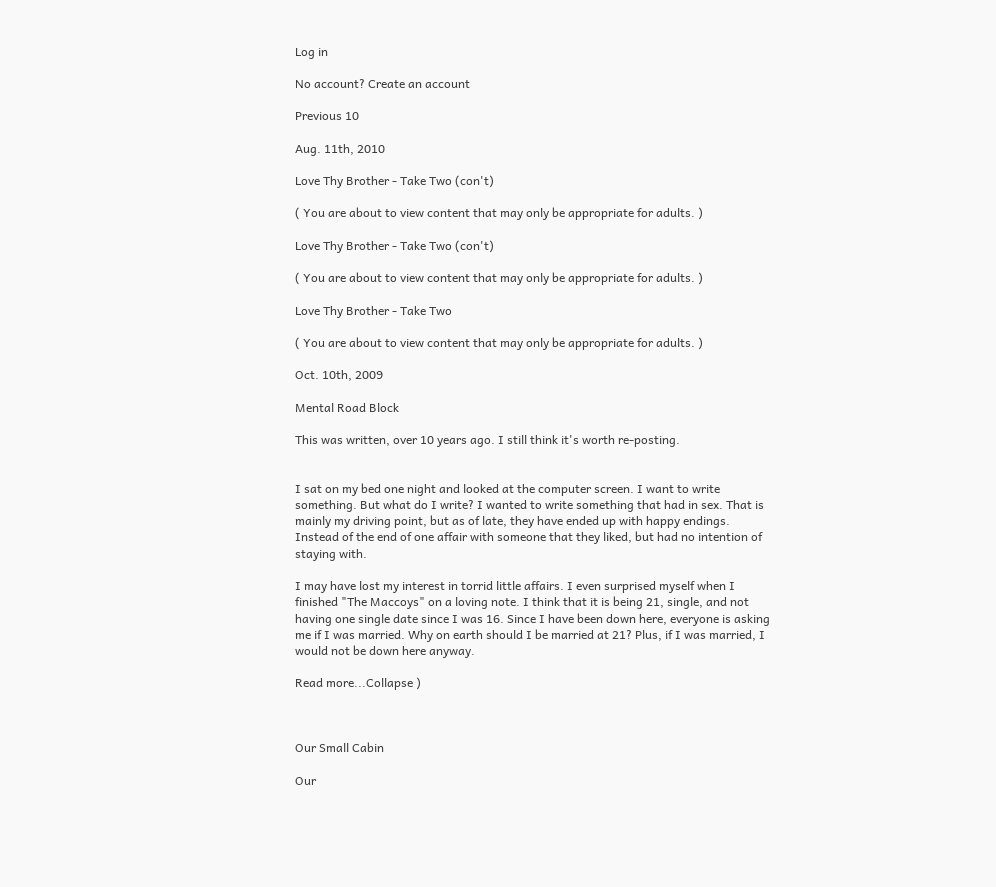Log in

No account? Create an account

Previous 10

Aug. 11th, 2010

Love Thy Brother - Take Two (con't)

( You are about to view content that may only be appropriate for adults. )

Love Thy Brother - Take Two (con't)

( You are about to view content that may only be appropriate for adults. )

Love Thy Brother - Take Two

( You are about to view content that may only be appropriate for adults. )

Oct. 10th, 2009

Mental Road Block

This was written, over 10 years ago. I still think it's worth re-posting.


I sat on my bed one night and looked at the computer screen. I want to write something. But what do I write? I wanted to write something that had in sex. That is mainly my driving point, but as of late, they have ended up with happy endings. Instead of the end of one affair with someone that they liked, but had no intention of staying with.

I may have lost my interest in torrid little affairs. I even surprised myself when I finished "The Maccoys" on a loving note. I think that it is being 21, single, and not having one single date since I was 16. Since I have been down here, everyone is asking me if I was married. Why on earth should I be married at 21? Plus, if I was married, I would not be down here anyway.

Read more...Collapse )



Our Small Cabin

Our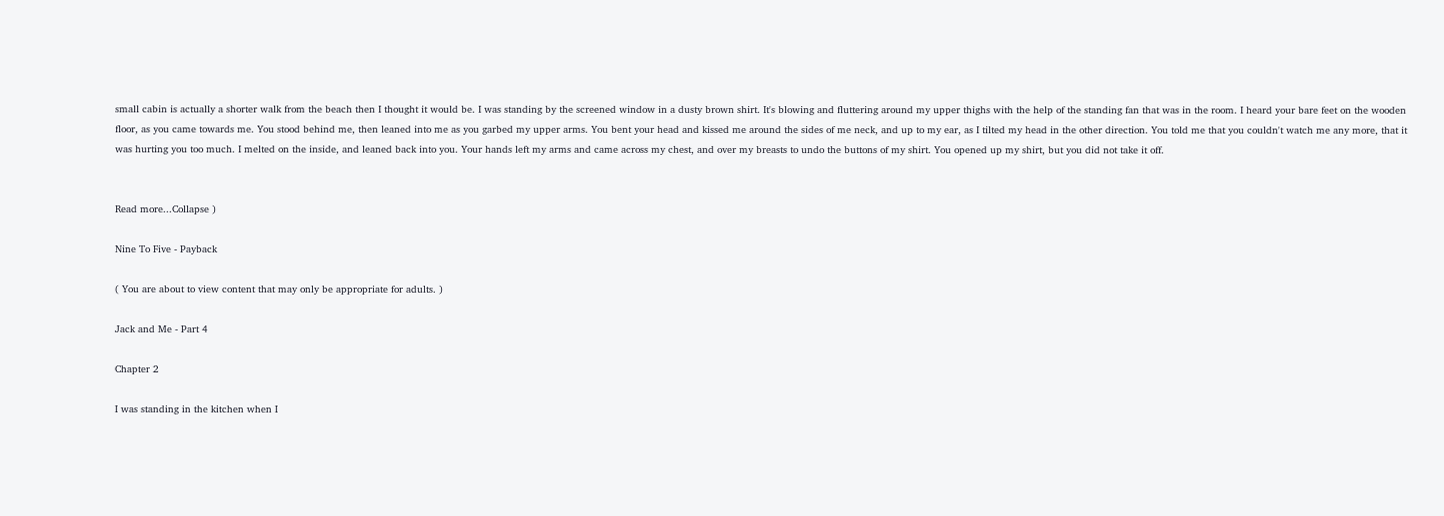small cabin is actually a shorter walk from the beach then I thought it would be. I was standing by the screened window in a dusty brown shirt. It's blowing and fluttering around my upper thighs with the help of the standing fan that was in the room. I heard your bare feet on the wooden floor, as you came towards me. You stood behind me, then leaned into me as you garbed my upper arms. You bent your head and kissed me around the sides of me neck, and up to my ear, as I tilted my head in the other direction. You told me that you couldn't watch me any more, that it was hurting you too much. I melted on the inside, and leaned back into you. Your hands left my arms and came across my chest, and over my breasts to undo the buttons of my shirt. You opened up my shirt, but you did not take it off.


Read more...Collapse )

Nine To Five - Payback

( You are about to view content that may only be appropriate for adults. )

Jack and Me - Part 4

Chapter 2

I was standing in the kitchen when I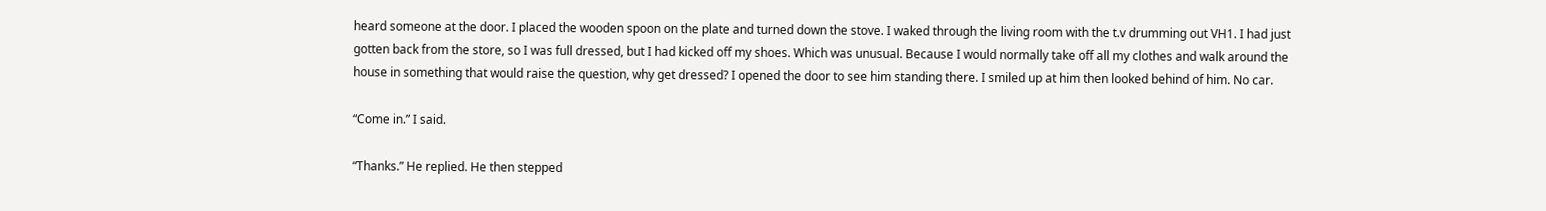heard someone at the door. I placed the wooden spoon on the plate and turned down the stove. I waked through the living room with the t.v drumming out VH1. I had just gotten back from the store, so I was full dressed, but I had kicked off my shoes. Which was unusual. Because I would normally take off all my clothes and walk around the house in something that would raise the question, why get dressed? I opened the door to see him standing there. I smiled up at him then looked behind of him. No car.

“Come in.” I said.

“Thanks.” He replied. He then stepped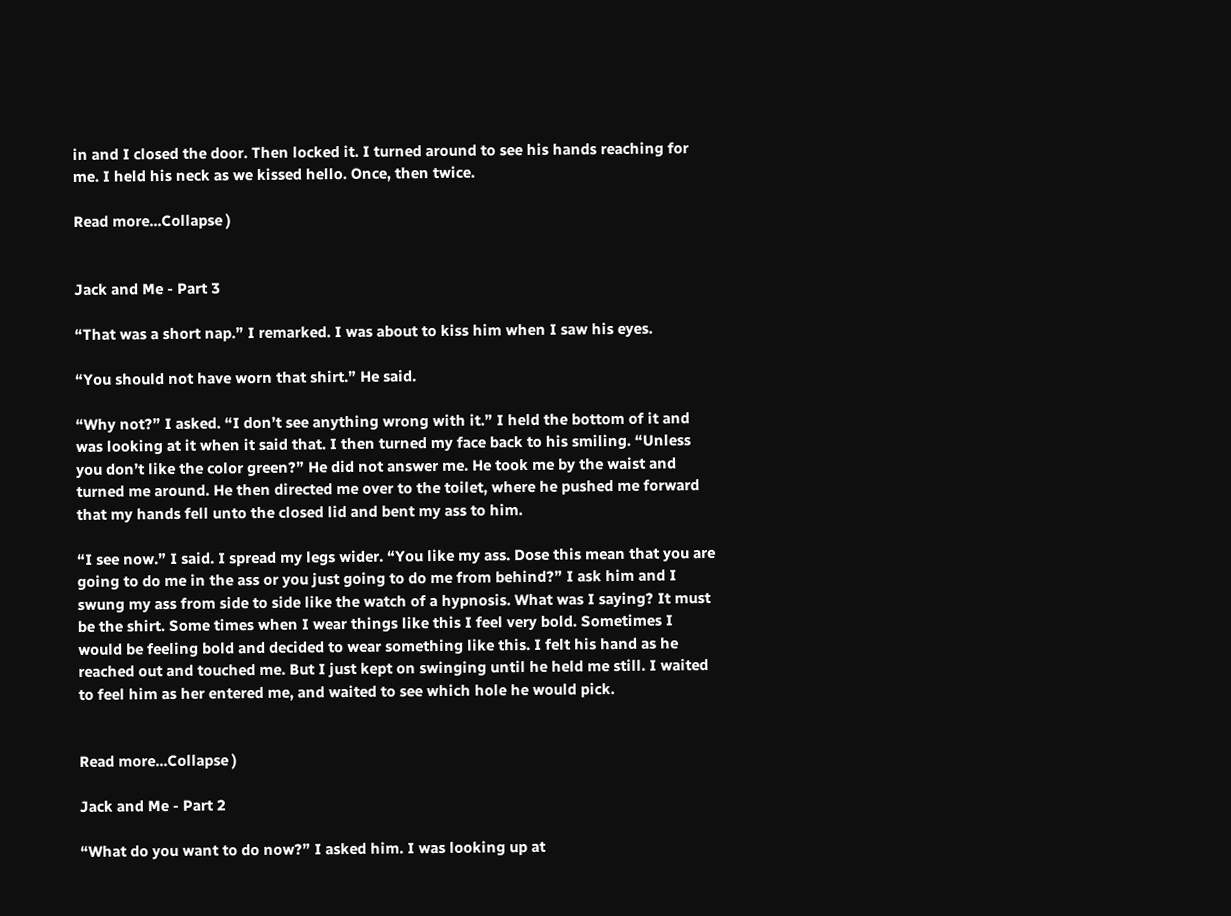in and I closed the door. Then locked it. I turned around to see his hands reaching for me. I held his neck as we kissed hello. Once, then twice.

Read more...Collapse )


Jack and Me - Part 3

“That was a short nap.” I remarked. I was about to kiss him when I saw his eyes.

“You should not have worn that shirt.” He said.

“Why not?” I asked. “I don’t see anything wrong with it.” I held the bottom of it and was looking at it when it said that. I then turned my face back to his smiling. “Unless you don’t like the color green?” He did not answer me. He took me by the waist and turned me around. He then directed me over to the toilet, where he pushed me forward that my hands fell unto the closed lid and bent my ass to him.

“I see now.” I said. I spread my legs wider. “You like my ass. Dose this mean that you are going to do me in the ass or you just going to do me from behind?” I ask him and I swung my ass from side to side like the watch of a hypnosis. What was I saying? It must be the shirt. Some times when I wear things like this I feel very bold. Sometimes I would be feeling bold and decided to wear something like this. I felt his hand as he reached out and touched me. But I just kept on swinging until he held me still. I waited to feel him as her entered me, and waited to see which hole he would pick.


Read more...Collapse )

Jack and Me - Part 2

“What do you want to do now?” I asked him. I was looking up at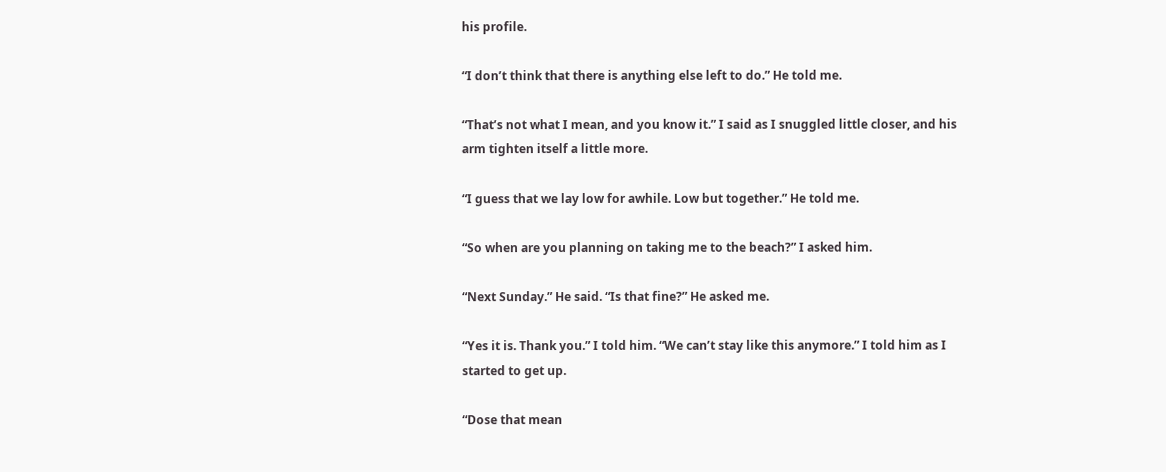his profile.

“I don’t think that there is anything else left to do.” He told me.

“That’s not what I mean, and you know it.” I said as I snuggled little closer, and his arm tighten itself a little more.

“I guess that we lay low for awhile. Low but together.” He told me.

“So when are you planning on taking me to the beach?” I asked him.

“Next Sunday.” He said. “Is that fine?” He asked me.

“Yes it is. Thank you.” I told him. “We can’t stay like this anymore.” I told him as I started to get up.

“Dose that mean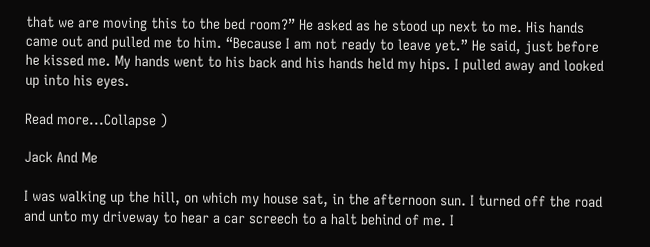that we are moving this to the bed room?” He asked as he stood up next to me. His hands came out and pulled me to him. “Because I am not ready to leave yet.” He said, just before he kissed me. My hands went to his back and his hands held my hips. I pulled away and looked up into his eyes.

Read more...Collapse )

Jack And Me

I was walking up the hill, on which my house sat, in the afternoon sun. I turned off the road and unto my driveway to hear a car screech to a halt behind of me. I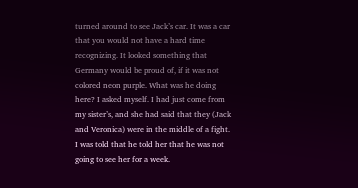turned around to see Jack’s car. It was a car that you would not have a hard time recognizing. It looked something that Germany would be proud of, if it was not colored neon purple. What was he doing here? I asked myself. I had just come from my sister’s, and she had said that they (Jack and Veronica) were in the middle of a fight. I was told that he told her that he was not going to see her for a week.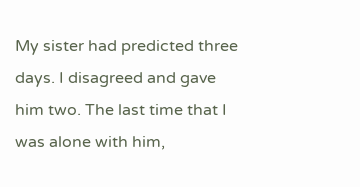My sister had predicted three days. I disagreed and gave him two. The last time that I was alone with him,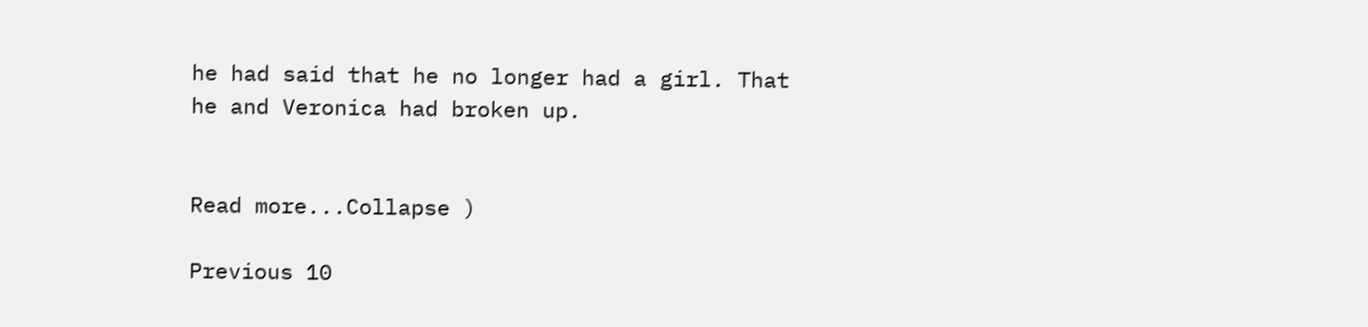he had said that he no longer had a girl. That he and Veronica had broken up.


Read more...Collapse )

Previous 10